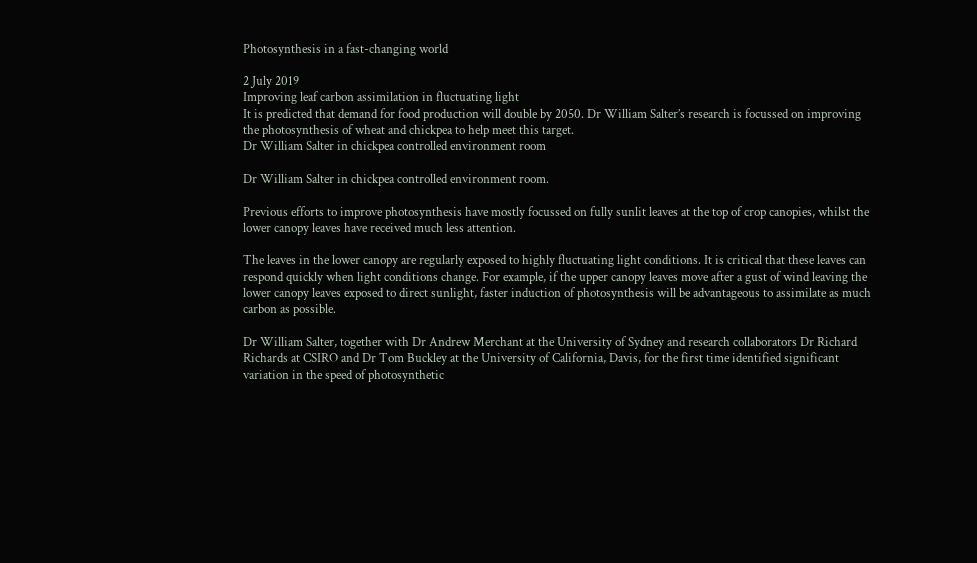Photosynthesis in a fast-changing world

2 July 2019
Improving leaf carbon assimilation in fluctuating light
It is predicted that demand for food production will double by 2050. Dr William Salter’s research is focussed on improving the photosynthesis of wheat and chickpea to help meet this target.
Dr William Salter in chickpea controlled environment room

Dr William Salter in chickpea controlled environment room.

Previous efforts to improve photosynthesis have mostly focussed on fully sunlit leaves at the top of crop canopies, whilst the lower canopy leaves have received much less attention.

The leaves in the lower canopy are regularly exposed to highly fluctuating light conditions. It is critical that these leaves can respond quickly when light conditions change. For example, if the upper canopy leaves move after a gust of wind leaving the lower canopy leaves exposed to direct sunlight, faster induction of photosynthesis will be advantageous to assimilate as much carbon as possible.

Dr William Salter, together with Dr Andrew Merchant at the University of Sydney and research collaborators Dr Richard Richards at CSIRO and Dr Tom Buckley at the University of California, Davis, for the first time identified significant variation in the speed of photosynthetic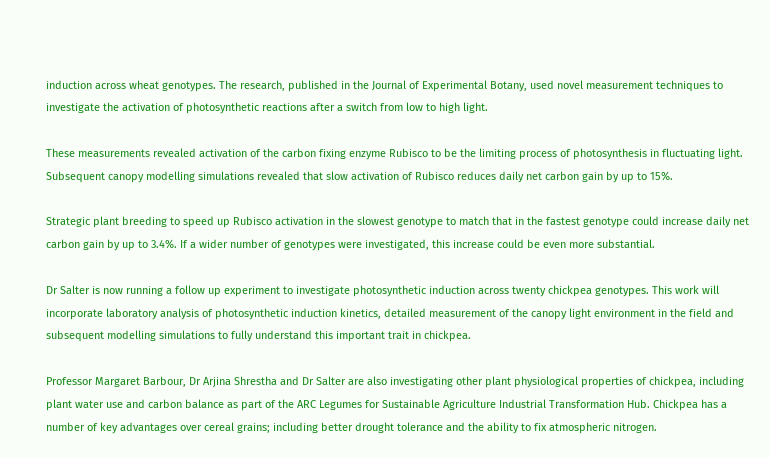induction across wheat genotypes. The research, published in the Journal of Experimental Botany, used novel measurement techniques to investigate the activation of photosynthetic reactions after a switch from low to high light.

These measurements revealed activation of the carbon fixing enzyme Rubisco to be the limiting process of photosynthesis in fluctuating light. Subsequent canopy modelling simulations revealed that slow activation of Rubisco reduces daily net carbon gain by up to 15%.

Strategic plant breeding to speed up Rubisco activation in the slowest genotype to match that in the fastest genotype could increase daily net carbon gain by up to 3.4%. If a wider number of genotypes were investigated, this increase could be even more substantial.

Dr Salter is now running a follow up experiment to investigate photosynthetic induction across twenty chickpea genotypes. This work will incorporate laboratory analysis of photosynthetic induction kinetics, detailed measurement of the canopy light environment in the field and subsequent modelling simulations to fully understand this important trait in chickpea.

Professor Margaret Barbour, Dr Arjina Shrestha and Dr Salter are also investigating other plant physiological properties of chickpea, including plant water use and carbon balance as part of the ARC Legumes for Sustainable Agriculture Industrial Transformation Hub. Chickpea has a number of key advantages over cereal grains; including better drought tolerance and the ability to fix atmospheric nitrogen.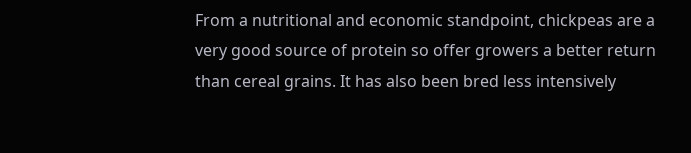From a nutritional and economic standpoint, chickpeas are a very good source of protein so offer growers a better return than cereal grains. It has also been bred less intensively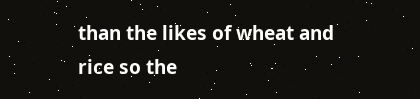than the likes of wheat and rice so the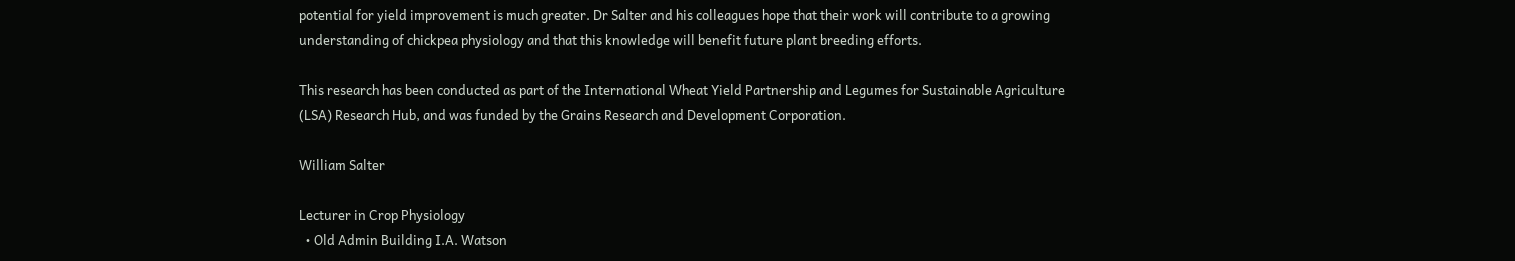potential for yield improvement is much greater. Dr Salter and his colleagues hope that their work will contribute to a growing understanding of chickpea physiology and that this knowledge will benefit future plant breeding efforts.

This research has been conducted as part of the International Wheat Yield Partnership and Legumes for Sustainable Agriculture (LSA) Research Hub, and was funded by the Grains Research and Development Corporation.

William Salter

Lecturer in Crop Physiology
  • Old Admin Building I.A. Watson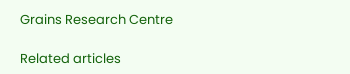Grains Research Centre

Related articles